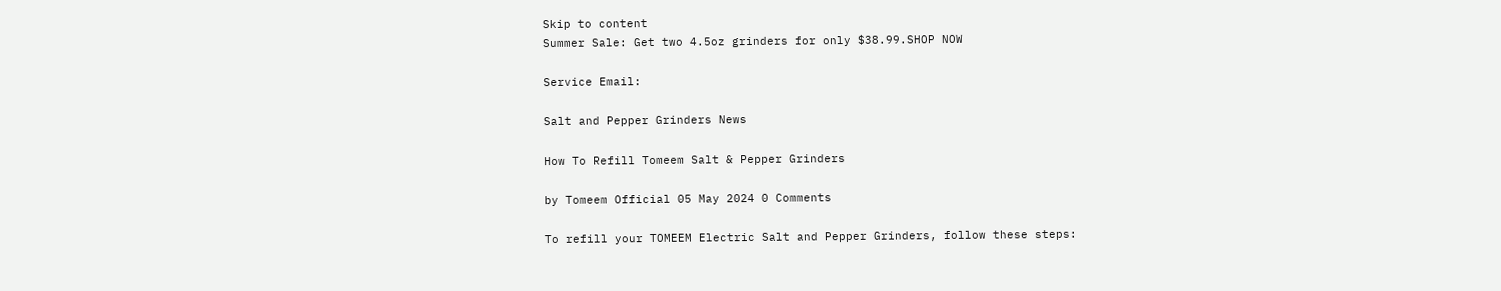Skip to content
Summer Sale: Get two 4.5oz grinders for only $38.99.SHOP NOW

Service Email:

Salt and Pepper Grinders News

How To Refill Tomeem Salt & Pepper Grinders

by Tomeem Official 05 May 2024 0 Comments

To refill your TOMEEM Electric Salt and Pepper Grinders, follow these steps: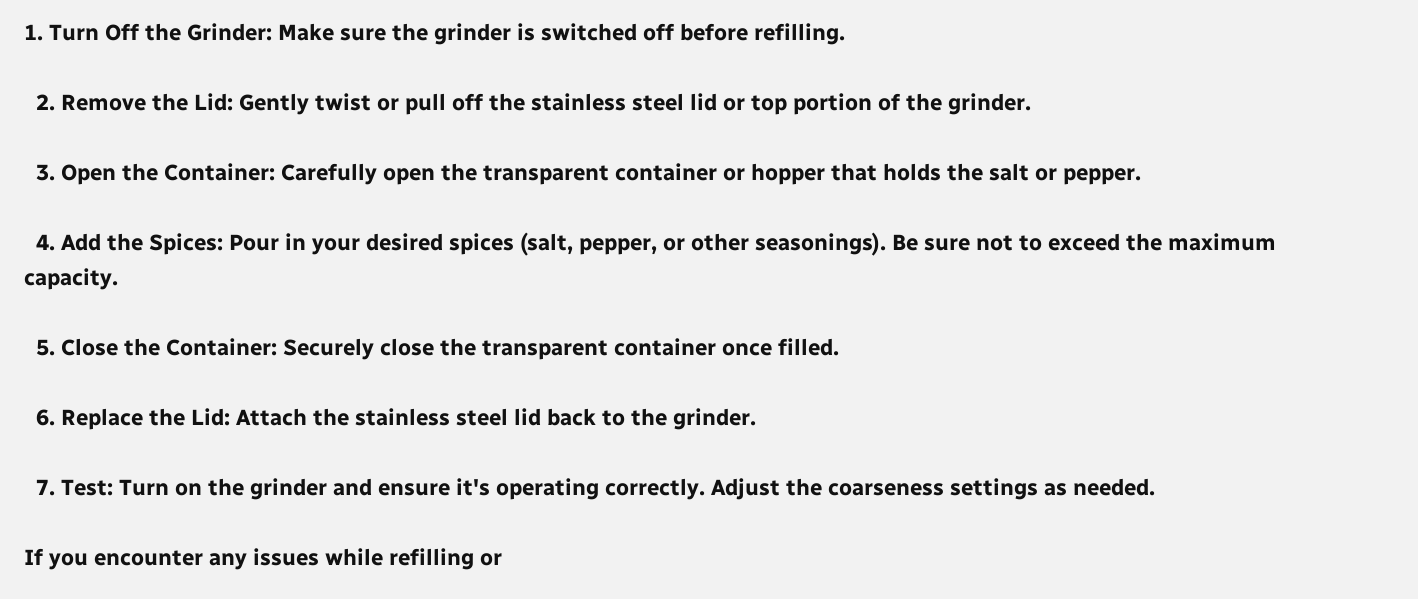1. Turn Off the Grinder: Make sure the grinder is switched off before refilling.

  2. Remove the Lid: Gently twist or pull off the stainless steel lid or top portion of the grinder.

  3. Open the Container: Carefully open the transparent container or hopper that holds the salt or pepper.

  4. Add the Spices: Pour in your desired spices (salt, pepper, or other seasonings). Be sure not to exceed the maximum capacity.

  5. Close the Container: Securely close the transparent container once filled.

  6. Replace the Lid: Attach the stainless steel lid back to the grinder.

  7. Test: Turn on the grinder and ensure it's operating correctly. Adjust the coarseness settings as needed.

If you encounter any issues while refilling or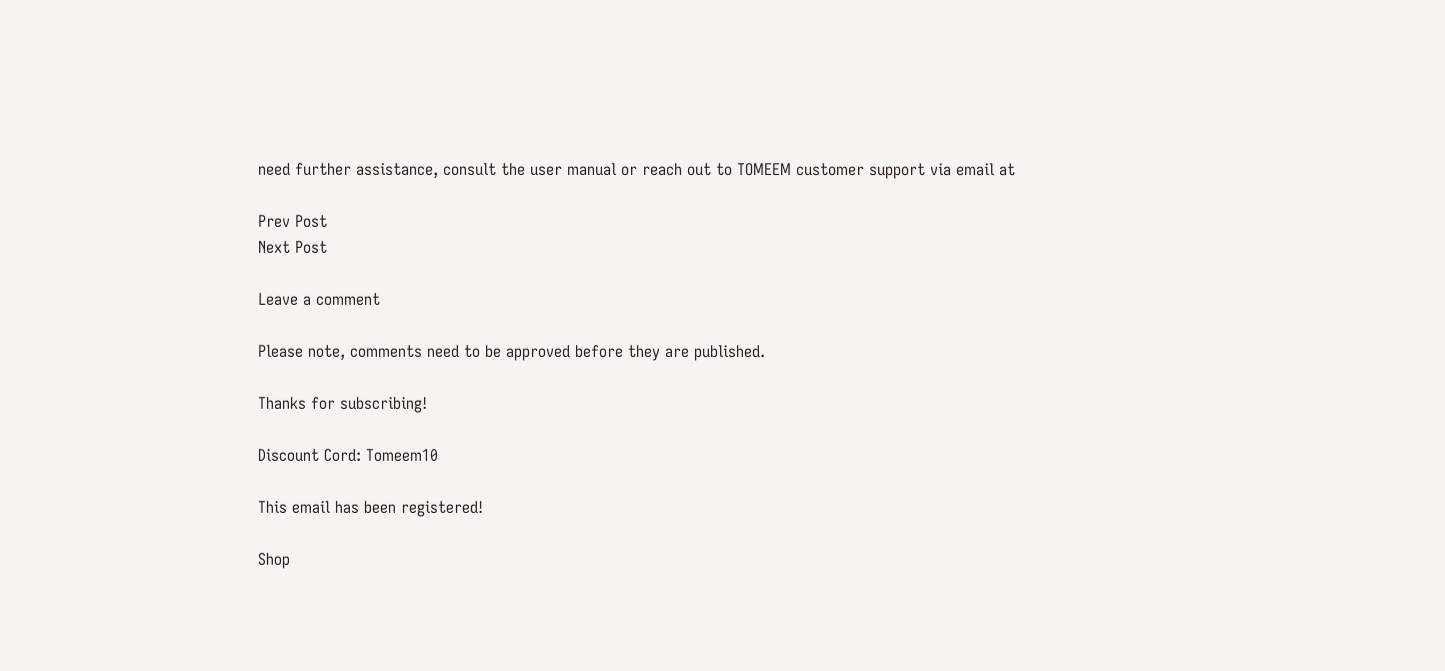need further assistance, consult the user manual or reach out to TOMEEM customer support via email at

Prev Post
Next Post

Leave a comment

Please note, comments need to be approved before they are published.

Thanks for subscribing!

Discount Cord: Tomeem10

This email has been registered!

Shop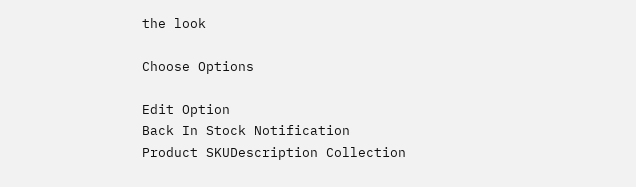the look

Choose Options

Edit Option
Back In Stock Notification
Product SKUDescription Collection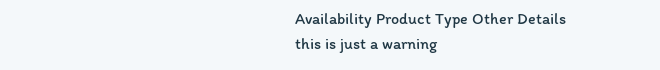Availability Product Type Other Details
this is just a warning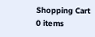Shopping Cart
0 items